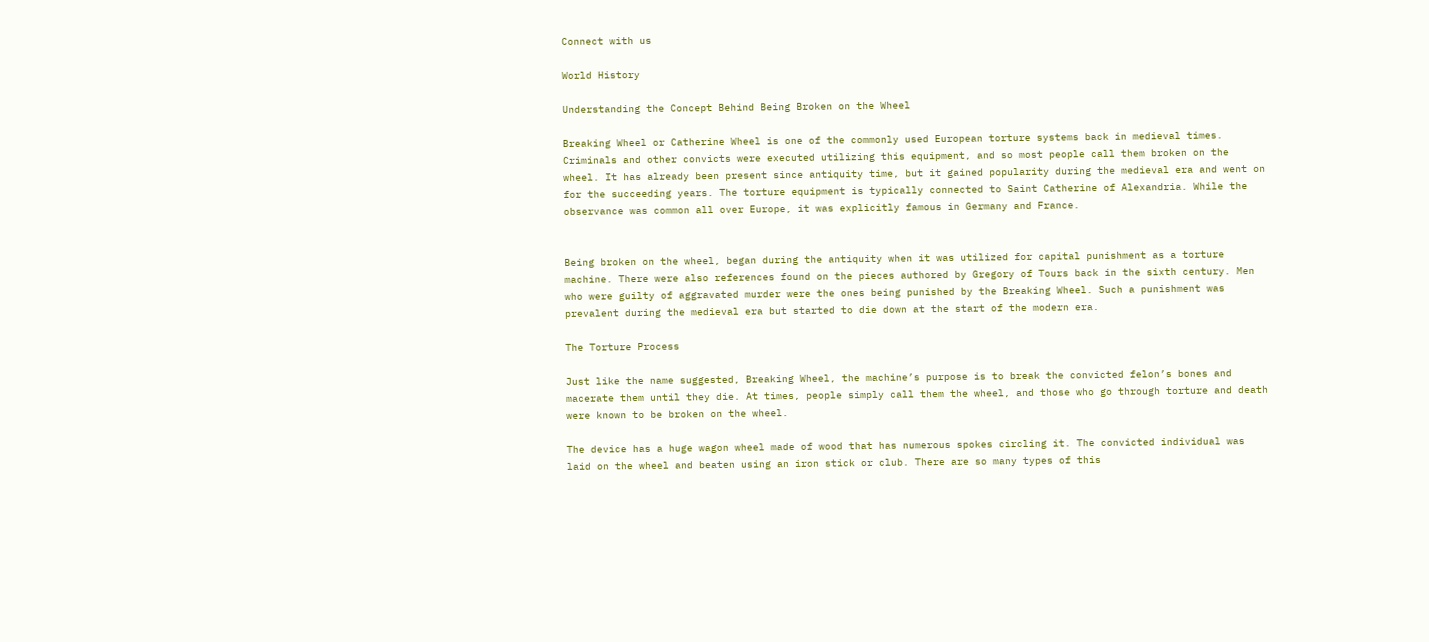Connect with us

World History

Understanding the Concept Behind Being Broken on the Wheel

Breaking Wheel or Catherine Wheel is one of the commonly used European torture systems back in medieval times. Criminals and other convicts were executed utilizing this equipment, and so most people call them broken on the wheel. It has already been present since antiquity time, but it gained popularity during the medieval era and went on for the succeeding years. The torture equipment is typically connected to Saint Catherine of Alexandria. While the observance was common all over Europe, it was explicitly famous in Germany and France.


Being broken on the wheel, began during the antiquity when it was utilized for capital punishment as a torture machine. There were also references found on the pieces authored by Gregory of Tours back in the sixth century. Men who were guilty of aggravated murder were the ones being punished by the Breaking Wheel. Such a punishment was prevalent during the medieval era but started to die down at the start of the modern era.

The Torture Process

Just like the name suggested, Breaking Wheel, the machine’s purpose is to break the convicted felon’s bones and macerate them until they die. At times, people simply call them the wheel, and those who go through torture and death were known to be broken on the wheel.

The device has a huge wagon wheel made of wood that has numerous spokes circling it. The convicted individual was laid on the wheel and beaten using an iron stick or club. There are so many types of this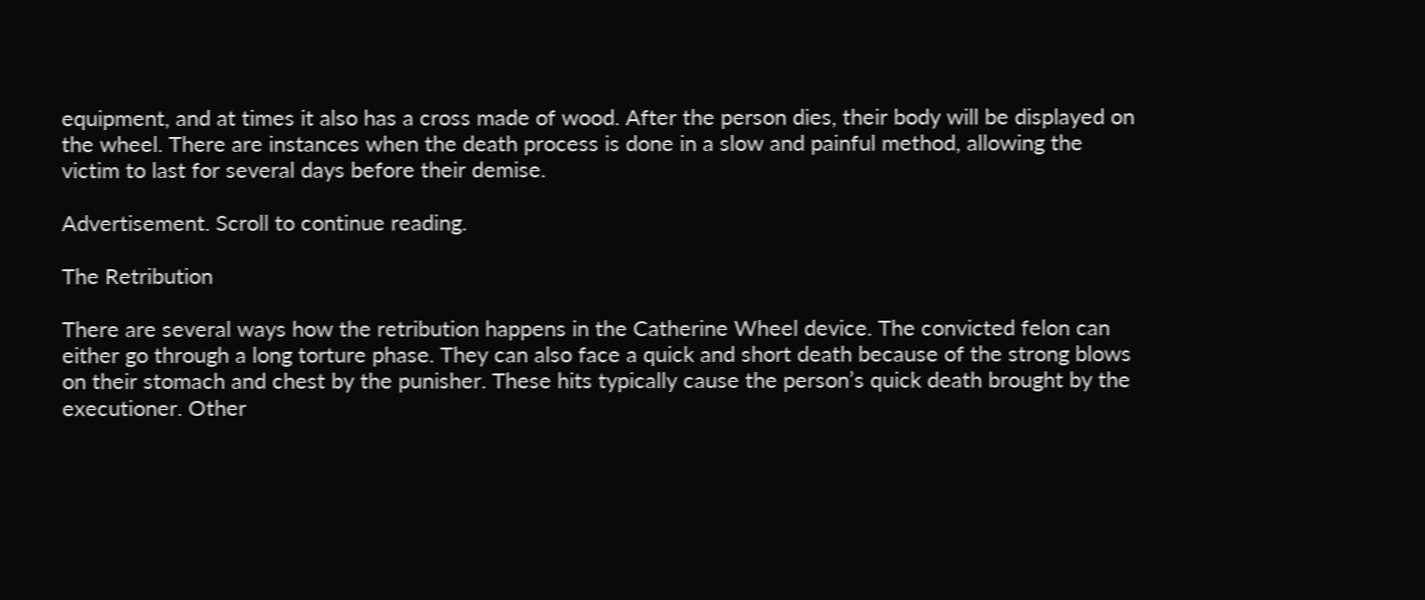equipment, and at times it also has a cross made of wood. After the person dies, their body will be displayed on the wheel. There are instances when the death process is done in a slow and painful method, allowing the victim to last for several days before their demise.

Advertisement. Scroll to continue reading.

The Retribution

There are several ways how the retribution happens in the Catherine Wheel device. The convicted felon can either go through a long torture phase. They can also face a quick and short death because of the strong blows on their stomach and chest by the punisher. These hits typically cause the person’s quick death brought by the executioner. Other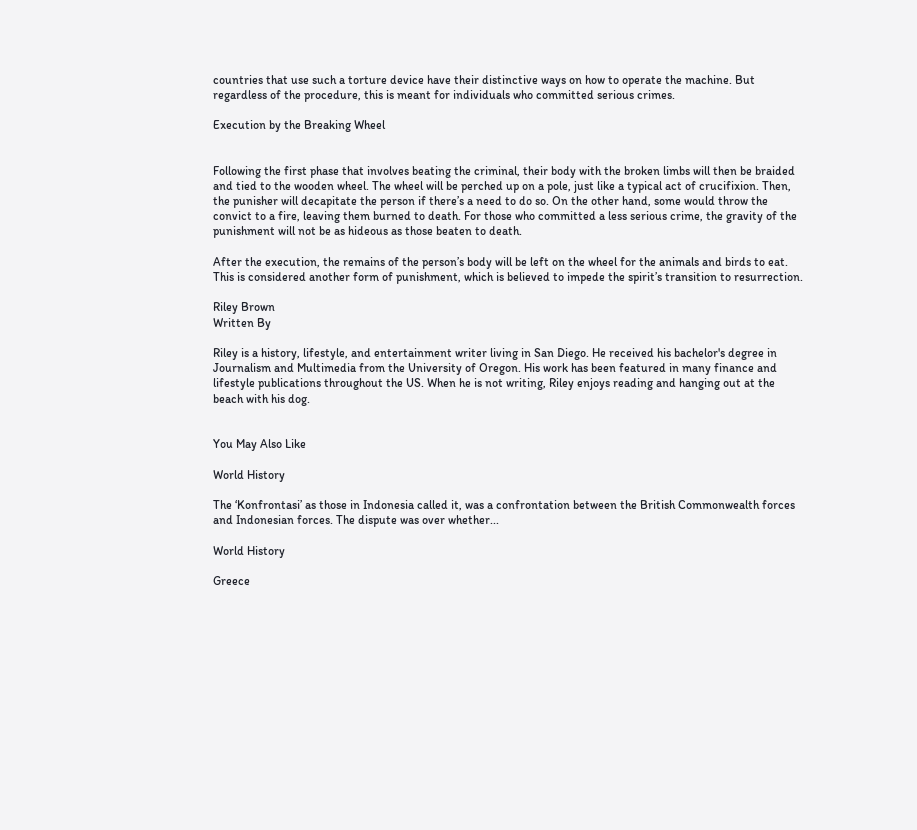countries that use such a torture device have their distinctive ways on how to operate the machine. But regardless of the procedure, this is meant for individuals who committed serious crimes.

Execution by the Breaking Wheel


Following the first phase that involves beating the criminal, their body with the broken limbs will then be braided and tied to the wooden wheel. The wheel will be perched up on a pole, just like a typical act of crucifixion. Then, the punisher will decapitate the person if there’s a need to do so. On the other hand, some would throw the convict to a fire, leaving them burned to death. For those who committed a less serious crime, the gravity of the punishment will not be as hideous as those beaten to death.

After the execution, the remains of the person’s body will be left on the wheel for the animals and birds to eat. This is considered another form of punishment, which is believed to impede the spirit’s transition to resurrection.

Riley Brown
Written By

Riley is a history, lifestyle, and entertainment writer living in San Diego. He received his bachelor's degree in Journalism and Multimedia from the University of Oregon. His work has been featured in many finance and lifestyle publications throughout the US. When he is not writing, Riley enjoys reading and hanging out at the beach with his dog.


You May Also Like

World History

The ‘Konfrontasi’ as those in Indonesia called it, was a confrontation between the British Commonwealth forces and Indonesian forces. The dispute was over whether...

World History

Greece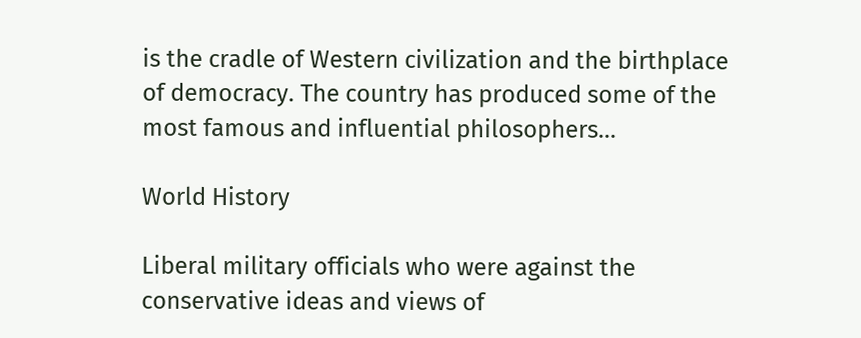is the cradle of Western civilization and the birthplace of democracy. The country has produced some of the most famous and influential philosophers...

World History

Liberal military officials who were against the conservative ideas and views of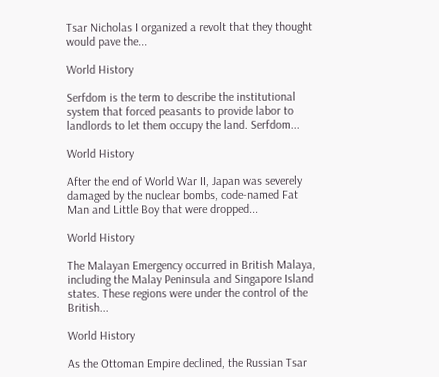Tsar Nicholas I organized a revolt that they thought would pave the...

World History

Serfdom is the term to describe the institutional system that forced peasants to provide labor to landlords to let them occupy the land. Serfdom...

World History

After the end of World War II, Japan was severely damaged by the nuclear bombs, code-named Fat Man and Little Boy that were dropped...

World History

The Malayan Emergency occurred in British Malaya, including the Malay Peninsula and Singapore Island states. These regions were under the control of the British...

World History

As the Ottoman Empire declined, the Russian Tsar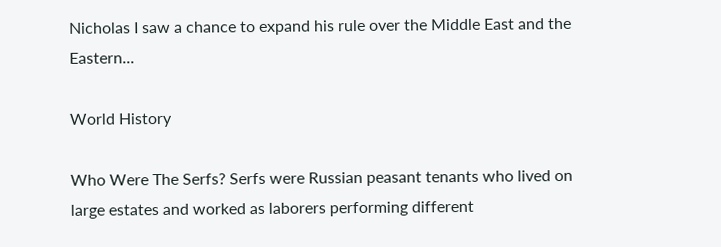Nicholas I saw a chance to expand his rule over the Middle East and the Eastern...

World History

Who Were The Serfs? Serfs were Russian peasant tenants who lived on large estates and worked as laborers performing different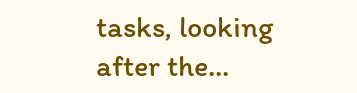tasks, looking after the...